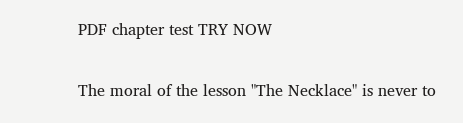PDF chapter test TRY NOW

The moral of the lesson "The Necklace" is never to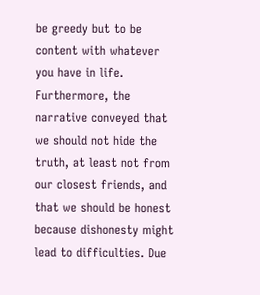be greedy but to be content with whatever you have in life. Furthermore, the narrative conveyed that we should not hide the truth, at least not from our closest friends, and that we should be honest because dishonesty might lead to difficulties. Due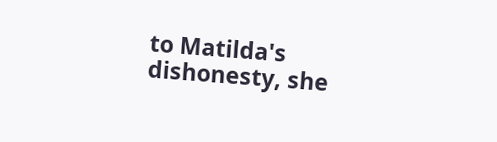to Matilda's dishonesty, she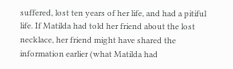suffered, lost ten years of her life, and had a pitiful life. If Matilda had told her friend about the lost necklace, her friend might have shared the information earlier (what Matilda had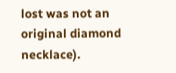lost was not an original diamond necklace).